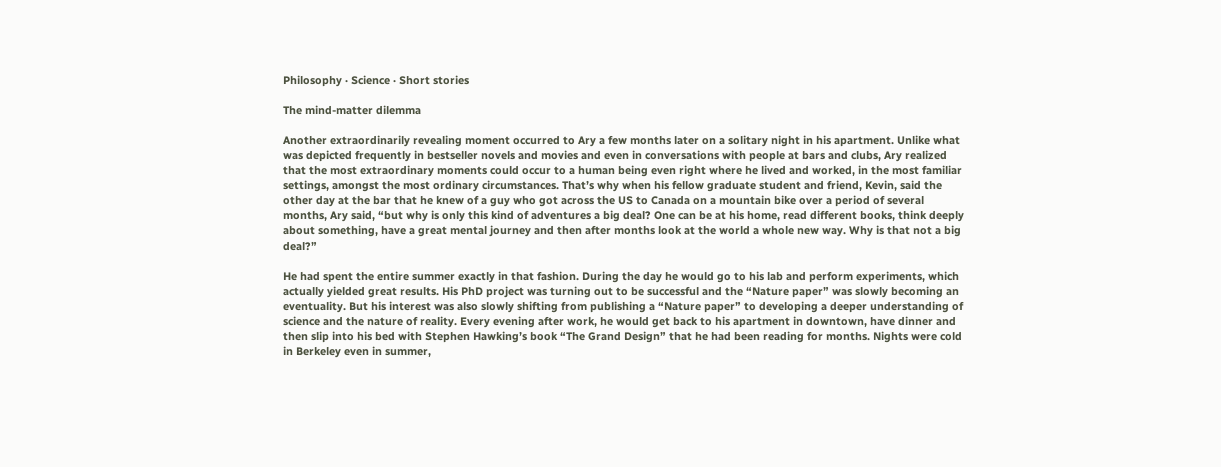Philosophy · Science · Short stories

The mind-matter dilemma

Another extraordinarily revealing moment occurred to Ary a few months later on a solitary night in his apartment. Unlike what was depicted frequently in bestseller novels and movies and even in conversations with people at bars and clubs, Ary realized that the most extraordinary moments could occur to a human being even right where he lived and worked, in the most familiar settings, amongst the most ordinary circumstances. That’s why when his fellow graduate student and friend, Kevin, said the other day at the bar that he knew of a guy who got across the US to Canada on a mountain bike over a period of several months, Ary said, “but why is only this kind of adventures a big deal? One can be at his home, read different books, think deeply about something, have a great mental journey and then after months look at the world a whole new way. Why is that not a big deal?”

He had spent the entire summer exactly in that fashion. During the day he would go to his lab and perform experiments, which actually yielded great results. His PhD project was turning out to be successful and the “Nature paper” was slowly becoming an eventuality. But his interest was also slowly shifting from publishing a “Nature paper” to developing a deeper understanding of science and the nature of reality. Every evening after work, he would get back to his apartment in downtown, have dinner and then slip into his bed with Stephen Hawking’s book “The Grand Design” that he had been reading for months. Nights were cold in Berkeley even in summer,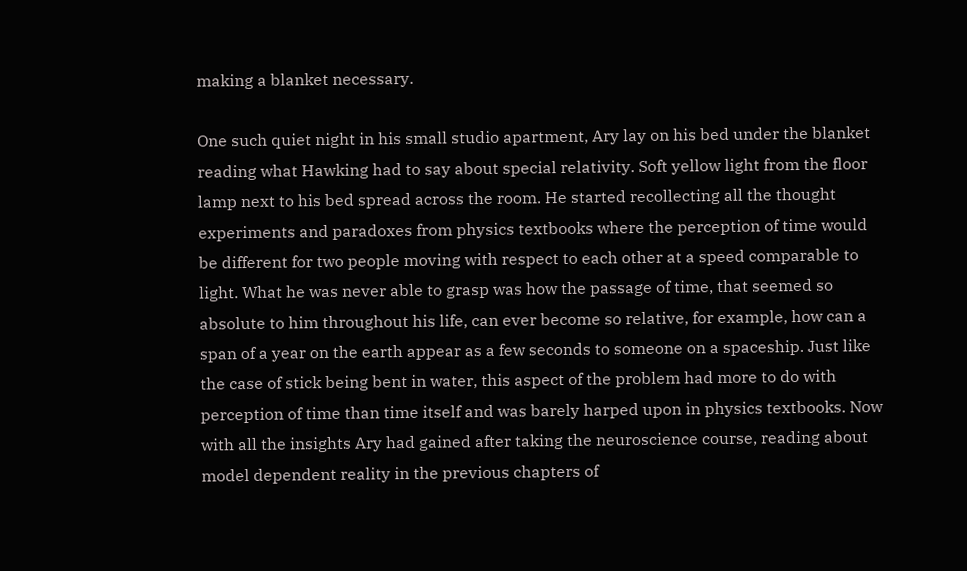making a blanket necessary.

One such quiet night in his small studio apartment, Ary lay on his bed under the blanket reading what Hawking had to say about special relativity. Soft yellow light from the floor lamp next to his bed spread across the room. He started recollecting all the thought experiments and paradoxes from physics textbooks where the perception of time would be different for two people moving with respect to each other at a speed comparable to light. What he was never able to grasp was how the passage of time, that seemed so absolute to him throughout his life, can ever become so relative, for example, how can a span of a year on the earth appear as a few seconds to someone on a spaceship. Just like the case of stick being bent in water, this aspect of the problem had more to do with perception of time than time itself and was barely harped upon in physics textbooks. Now with all the insights Ary had gained after taking the neuroscience course, reading about model dependent reality in the previous chapters of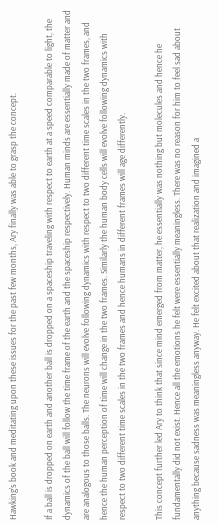Hawking’s book and meditating upon these issues for the past few months, Ary finally was able to grasp the concept.

If a ball is dropped on earth and another ball is dropped on a spaceship traveling with respect to earth at a speed comparable to light, the dynamics of the ball will follow the time frame of the earth and the spaceship respectively. Human minds are essentially made of matter and are analogous to those balls. The neurons will evolve following dynamics with respect to two different time scales in the two frames, and hence the human perception of time will change in the two frames. Similarly the human body cells will evolve following dynamics with respect to two different time scales in the two frames and hence humans in different frames will age differently.

This concept further led Ary to think that since mind emerged from matter, he essentially was nothing but molecules and hence he fundamentally did not exist. Hence all the emotions he felt were essentially meaningless. There was no reason for him to feel sad about anything because sadness was meaningless anyway. He felt excited about that realization and imagined a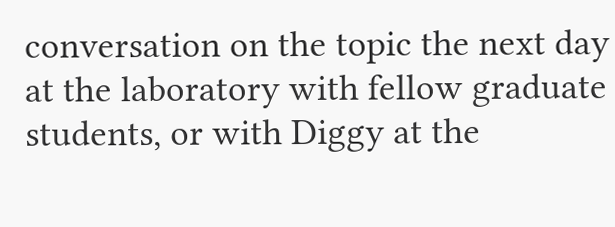conversation on the topic the next day at the laboratory with fellow graduate students, or with Diggy at the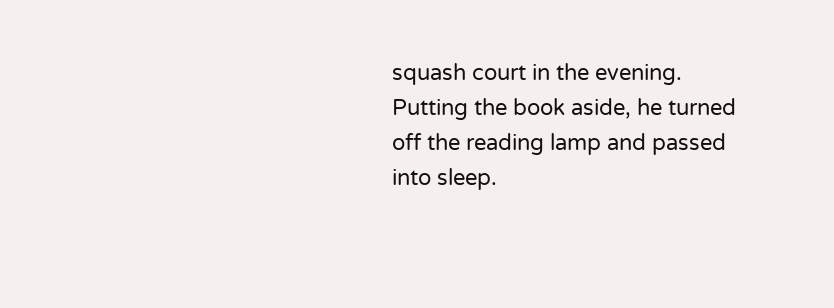squash court in the evening. Putting the book aside, he turned off the reading lamp and passed into sleep.